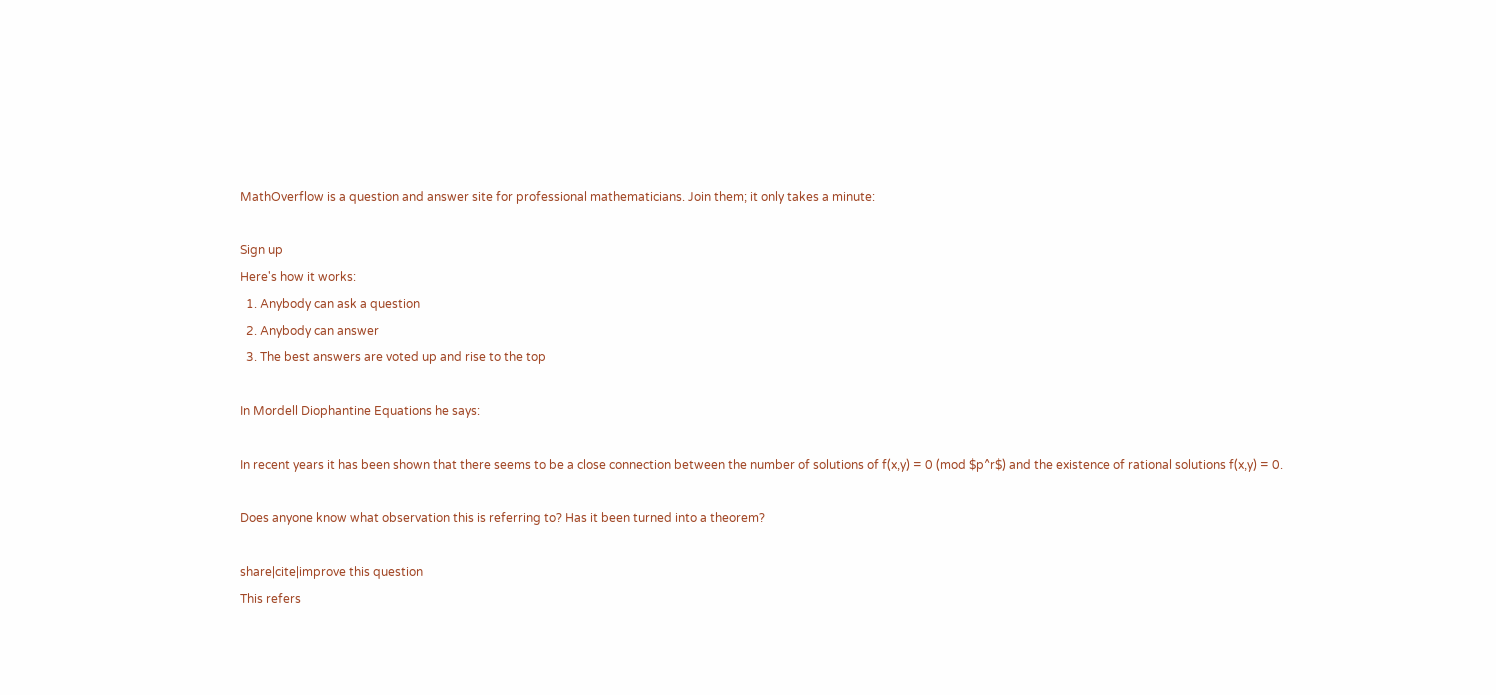MathOverflow is a question and answer site for professional mathematicians. Join them; it only takes a minute:

Sign up
Here's how it works:
  1. Anybody can ask a question
  2. Anybody can answer
  3. The best answers are voted up and rise to the top

In Mordell Diophantine Equations he says:

In recent years it has been shown that there seems to be a close connection between the number of solutions of f(x,y) = 0 (mod $p^r$) and the existence of rational solutions f(x,y) = 0.

Does anyone know what observation this is referring to? Has it been turned into a theorem?

share|cite|improve this question
This refers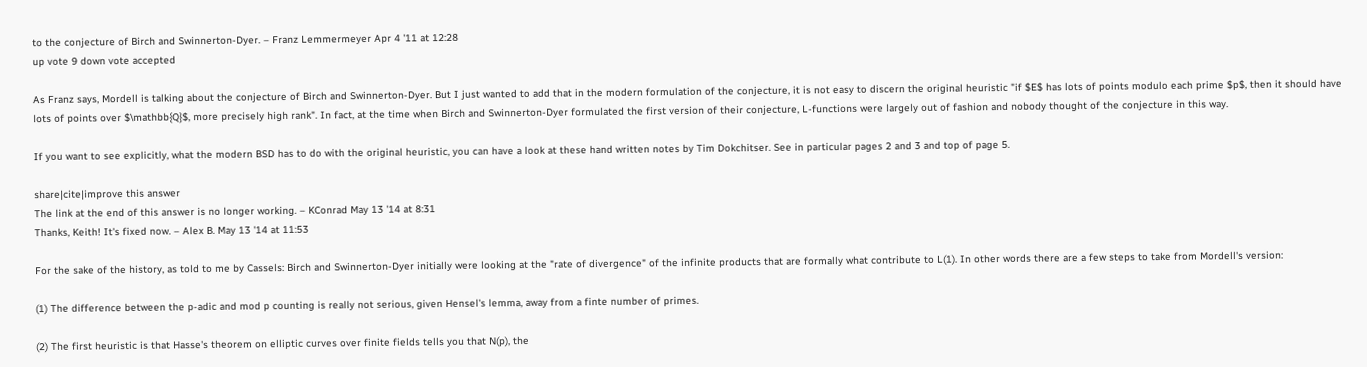to the conjecture of Birch and Swinnerton-Dyer. – Franz Lemmermeyer Apr 4 '11 at 12:28
up vote 9 down vote accepted

As Franz says, Mordell is talking about the conjecture of Birch and Swinnerton-Dyer. But I just wanted to add that in the modern formulation of the conjecture, it is not easy to discern the original heuristic "if $E$ has lots of points modulo each prime $p$, then it should have lots of points over $\mathbb{Q}$, more precisely high rank". In fact, at the time when Birch and Swinnerton-Dyer formulated the first version of their conjecture, L-functions were largely out of fashion and nobody thought of the conjecture in this way.

If you want to see explicitly, what the modern BSD has to do with the original heuristic, you can have a look at these hand written notes by Tim Dokchitser. See in particular pages 2 and 3 and top of page 5.

share|cite|improve this answer
The link at the end of this answer is no longer working. – KConrad May 13 '14 at 8:31
Thanks, Keith! It's fixed now. – Alex B. May 13 '14 at 11:53

For the sake of the history, as told to me by Cassels: Birch and Swinnerton-Dyer initially were looking at the "rate of divergence" of the infinite products that are formally what contribute to L(1). In other words there are a few steps to take from Mordell's version:

(1) The difference between the p-adic and mod p counting is really not serious, given Hensel's lemma, away from a finte number of primes.

(2) The first heuristic is that Hasse's theorem on elliptic curves over finite fields tells you that N(p), the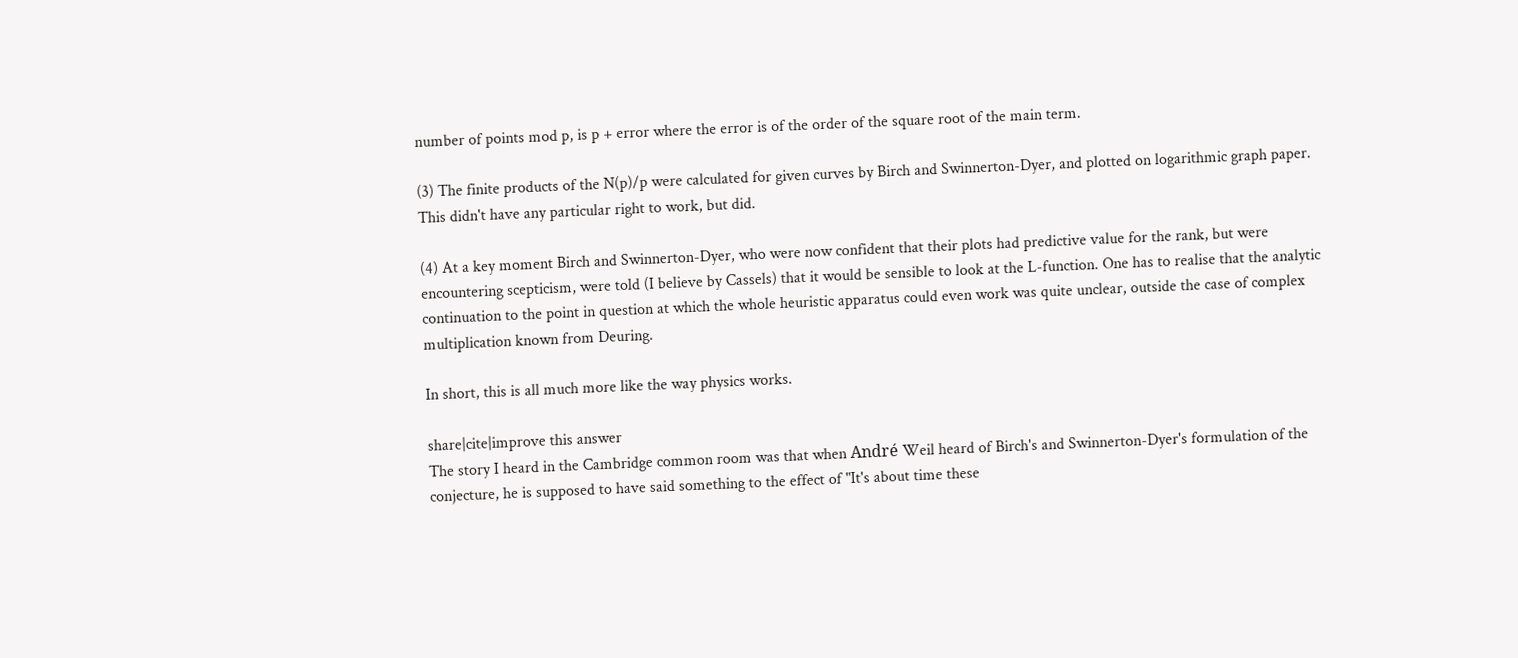number of points mod p, is p + error where the error is of the order of the square root of the main term.

(3) The finite products of the N(p)/p were calculated for given curves by Birch and Swinnerton-Dyer, and plotted on logarithmic graph paper. This didn't have any particular right to work, but did.

(4) At a key moment Birch and Swinnerton-Dyer, who were now confident that their plots had predictive value for the rank, but were encountering scepticism, were told (I believe by Cassels) that it would be sensible to look at the L-function. One has to realise that the analytic continuation to the point in question at which the whole heuristic apparatus could even work was quite unclear, outside the case of complex multiplication known from Deuring.

In short, this is all much more like the way physics works.

share|cite|improve this answer
The story I heard in the Cambridge common room was that when André Weil heard of Birch's and Swinnerton-Dyer's formulation of the conjecture, he is supposed to have said something to the effect of "It's about time these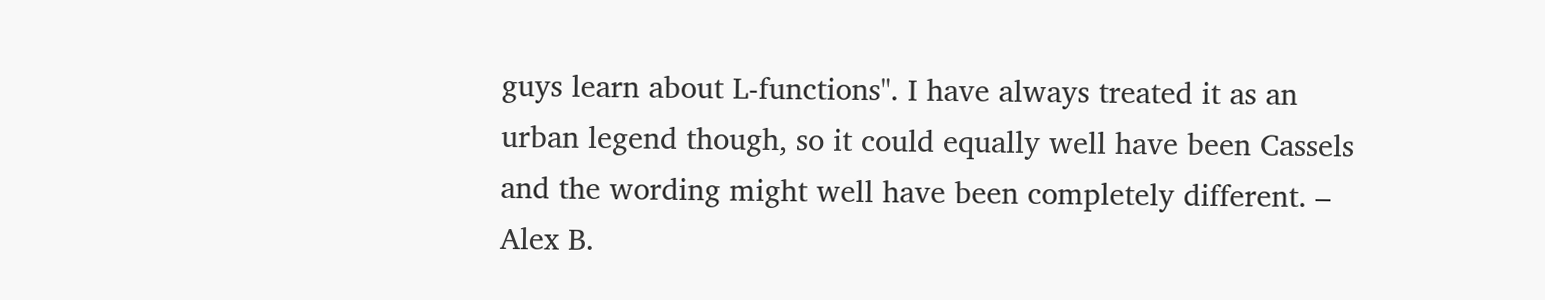guys learn about L-functions". I have always treated it as an urban legend though, so it could equally well have been Cassels and the wording might well have been completely different. – Alex B.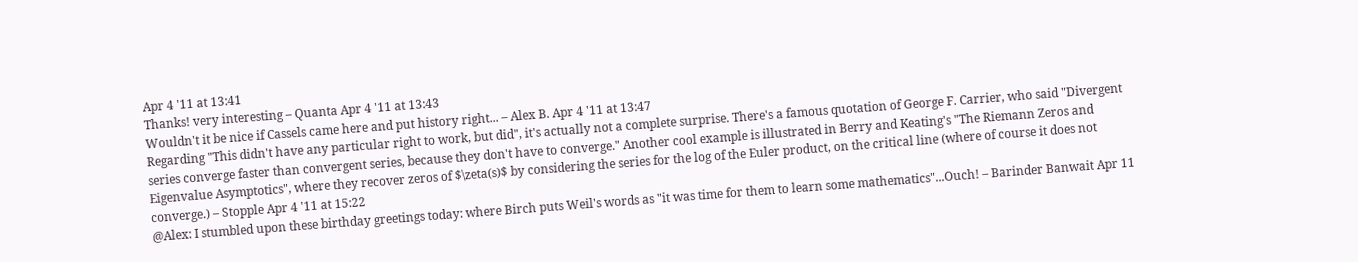Apr 4 '11 at 13:41
Thanks! very interesting – Quanta Apr 4 '11 at 13:43
Wouldn't it be nice if Cassels came here and put history right... – Alex B. Apr 4 '11 at 13:47
Regarding "This didn't have any particular right to work, but did", it's actually not a complete surprise. There's a famous quotation of George F. Carrier, who said "Divergent series converge faster than convergent series, because they don't have to converge." Another cool example is illustrated in Berry and Keating's "The Riemann Zeros and Eigenvalue Asymptotics", where they recover zeros of $\zeta(s)$ by considering the series for the log of the Euler product, on the critical line (where of course it does not converge.) – Stopple Apr 4 '11 at 15:22
@Alex: I stumbled upon these birthday greetings today: where Birch puts Weil's words as "it was time for them to learn some mathematics"...Ouch! – Barinder Banwait Apr 11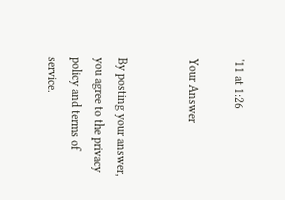'11 at 1:26

Your Answer


By posting your answer, you agree to the privacy policy and terms of service.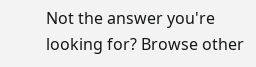Not the answer you're looking for? Browse other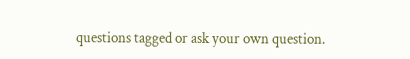questions tagged or ask your own question.